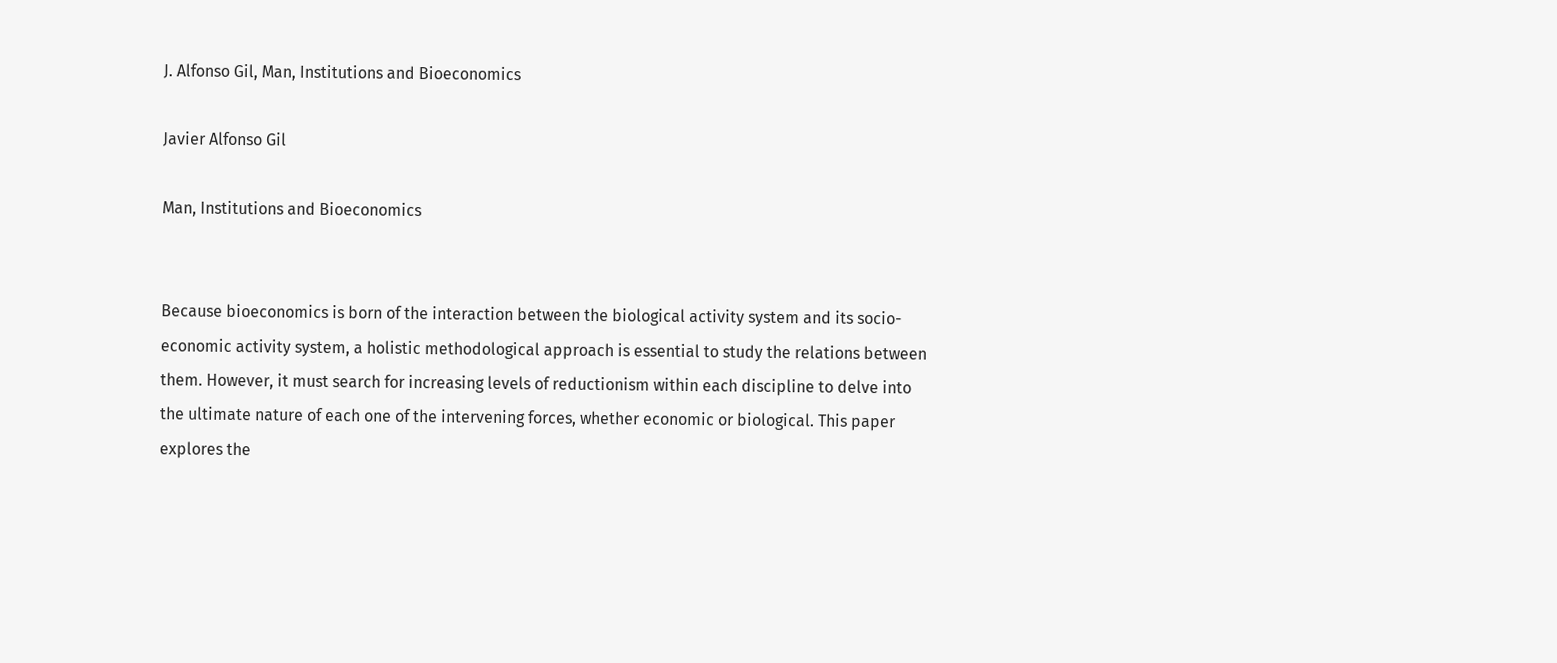J. Alfonso Gil, Man, Institutions and Bioeconomics

Javier Alfonso Gil

Man, Institutions and Bioeconomics


Because bioeconomics is born of the interaction between the biological activity system and its socio-economic activity system, a holistic methodological approach is essential to study the relations between them. However, it must search for increasing levels of reductionism within each discipline to delve into the ultimate nature of each one of the intervening forces, whether economic or biological. This paper explores the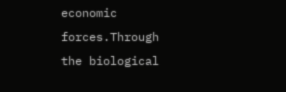economic forces.Through the biological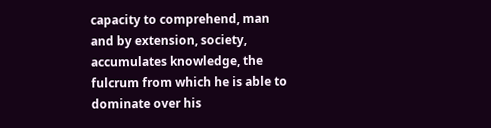capacity to comprehend, man and by extension, society, accumulates knowledge, the fulcrum from which he is able to dominate over his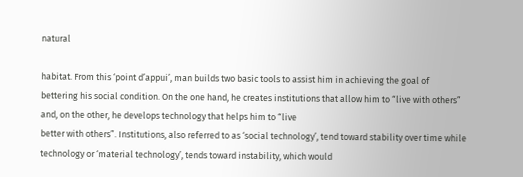natural

habitat. From this ‘point d’appui’, man builds two basic tools to assist him in achieving the goal of bettering his social condition. On the one hand, he creates institutions that allow him to “live with others” and, on the other, he develops technology that helps him to “live
better with others”. Institutions, also referred to as ‘social technology’, tend toward stability over time while technology or ‘material technology’, tends toward instability, which would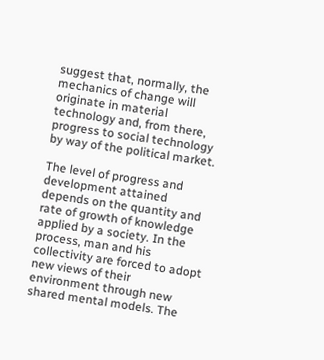suggest that, normally, the mechanics of change will originate in material technology and, from there, progress to social technology by way of the political market.

The level of progress and development attained depends on the quantity and rate of growth of knowledge applied by a society. In the process, man and his collectivity are forced to adopt new views of their environment through new shared mental models. The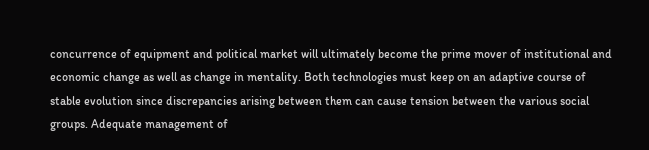concurrence of equipment and political market will ultimately become the prime mover of institutional and economic change as well as change in mentality. Both technologies must keep on an adaptive course of stable evolution since discrepancies arising between them can cause tension between the various social groups. Adequate management of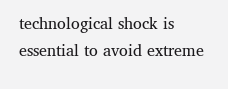technological shock is essential to avoid extreme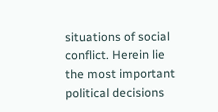situations of social conflict. Herein lie the most important political decisions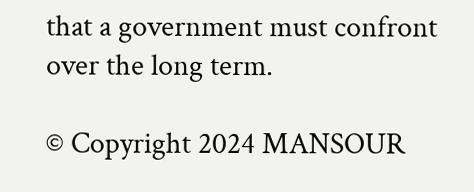that a government must confront over the long term.

© Copyright 2024 MANSOUR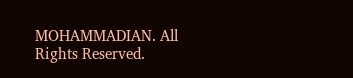MOHAMMADIAN. All Rights Reserved.